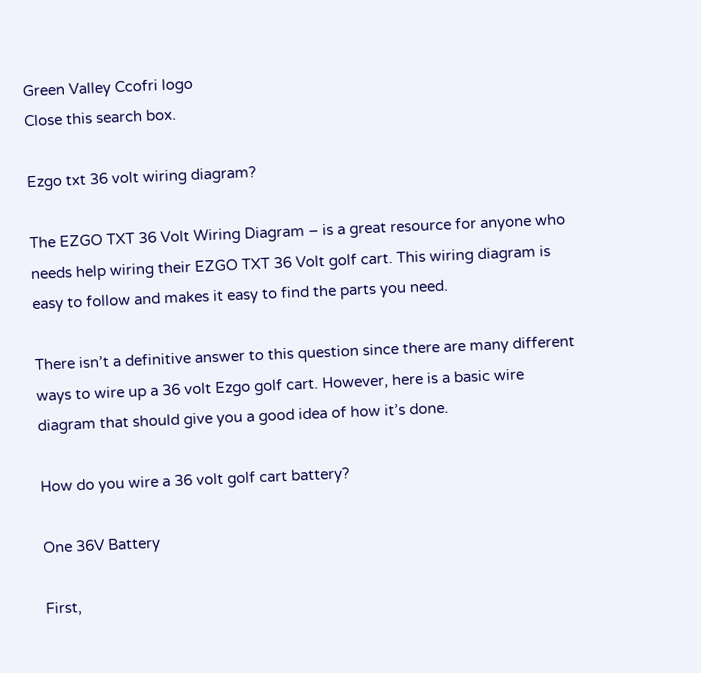Green Valley Ccofri logo
Close this search box.

Ezgo txt 36 volt wiring diagram?

The EZGO TXT 36 Volt Wiring Diagram – is a great resource for anyone who needs help wiring their EZGO TXT 36 Volt golf cart. This wiring diagram is easy to follow and makes it easy to find the parts you need.

There isn’t a definitive answer to this question since there are many different ways to wire up a 36 volt Ezgo golf cart. However, here is a basic wire diagram that should give you a good idea of how it’s done.

How do you wire a 36 volt golf cart battery?

One 36V Battery

First,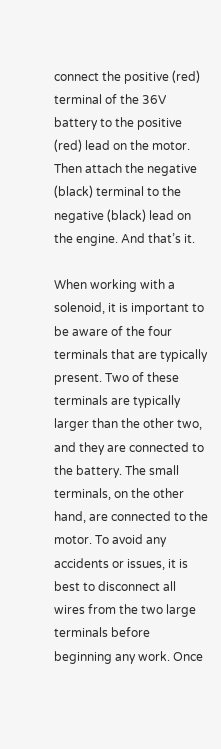connect the positive (red) terminal of the 36V battery to the positive (red) lead on the motor. Then attach the negative (black) terminal to the negative (black) lead on the engine. And that’s it.

When working with a solenoid, it is important to be aware of the four terminals that are typically present. Two of these terminals are typically larger than the other two, and they are connected to the battery. The small terminals, on the other hand, are connected to the motor. To avoid any accidents or issues, it is best to disconnect all wires from the two large terminals before beginning any work. Once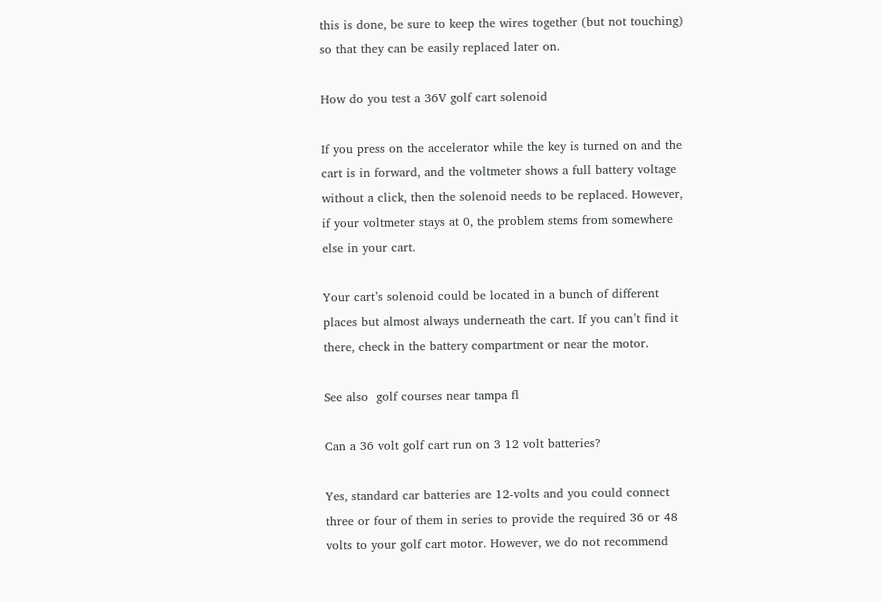this is done, be sure to keep the wires together (but not touching) so that they can be easily replaced later on.

How do you test a 36V golf cart solenoid

If you press on the accelerator while the key is turned on and the cart is in forward, and the voltmeter shows a full battery voltage without a click, then the solenoid needs to be replaced. However, if your voltmeter stays at 0, the problem stems from somewhere else in your cart.

Your cart’s solenoid could be located in a bunch of different places but almost always underneath the cart. If you can’t find it there, check in the battery compartment or near the motor.

See also  golf courses near tampa fl

Can a 36 volt golf cart run on 3 12 volt batteries?

Yes, standard car batteries are 12-volts and you could connect three or four of them in series to provide the required 36 or 48 volts to your golf cart motor. However, we do not recommend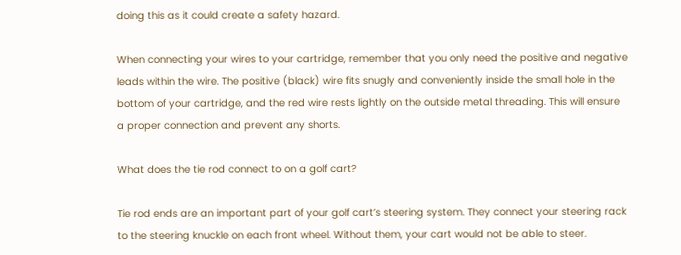doing this as it could create a safety hazard.

When connecting your wires to your cartridge, remember that you only need the positive and negative leads within the wire. The positive (black) wire fits snugly and conveniently inside the small hole in the bottom of your cartridge, and the red wire rests lightly on the outside metal threading. This will ensure a proper connection and prevent any shorts.

What does the tie rod connect to on a golf cart?

Tie rod ends are an important part of your golf cart’s steering system. They connect your steering rack to the steering knuckle on each front wheel. Without them, your cart would not be able to steer.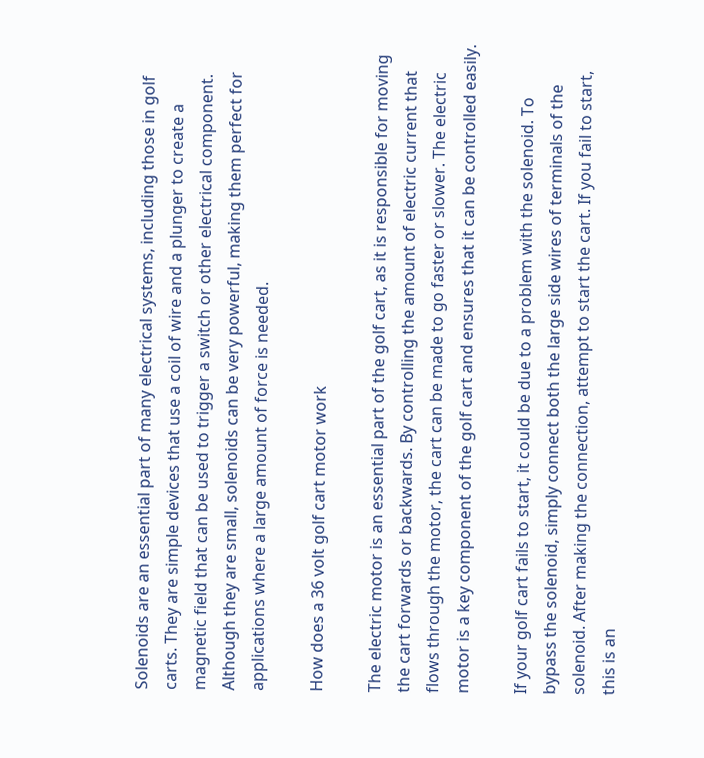Solenoids are an essential part of many electrical systems, including those in golf carts. They are simple devices that use a coil of wire and a plunger to create a magnetic field that can be used to trigger a switch or other electrical component. Although they are small, solenoids can be very powerful, making them perfect for applications where a large amount of force is needed.

How does a 36 volt golf cart motor work

The electric motor is an essential part of the golf cart, as it is responsible for moving the cart forwards or backwards. By controlling the amount of electric current that flows through the motor, the cart can be made to go faster or slower. The electric motor is a key component of the golf cart and ensures that it can be controlled easily.

If your golf cart fails to start, it could be due to a problem with the solenoid. To bypass the solenoid, simply connect both the large side wires of terminals of the solenoid. After making the connection, attempt to start the cart. If you fail to start, this is an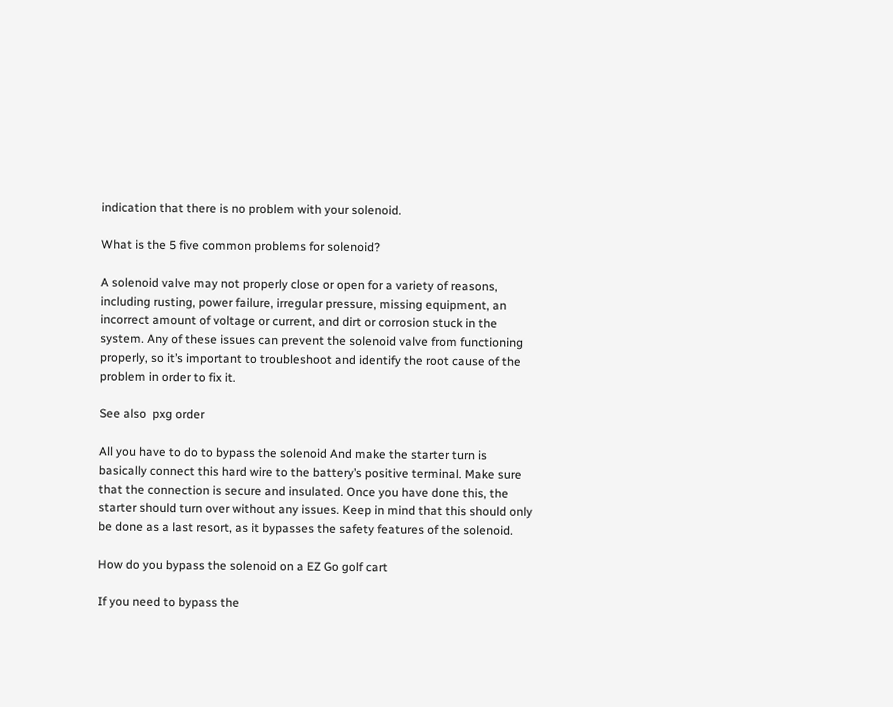indication that there is no problem with your solenoid.

What is the 5 five common problems for solenoid?

A solenoid valve may not properly close or open for a variety of reasons, including rusting, power failure, irregular pressure, missing equipment, an incorrect amount of voltage or current, and dirt or corrosion stuck in the system. Any of these issues can prevent the solenoid valve from functioning properly, so it’s important to troubleshoot and identify the root cause of the problem in order to fix it.

See also  pxg order

All you have to do to bypass the solenoid And make the starter turn is basically connect this hard wire to the battery’s positive terminal. Make sure that the connection is secure and insulated. Once you have done this, the starter should turn over without any issues. Keep in mind that this should only be done as a last resort, as it bypasses the safety features of the solenoid.

How do you bypass the solenoid on a EZ Go golf cart

If you need to bypass the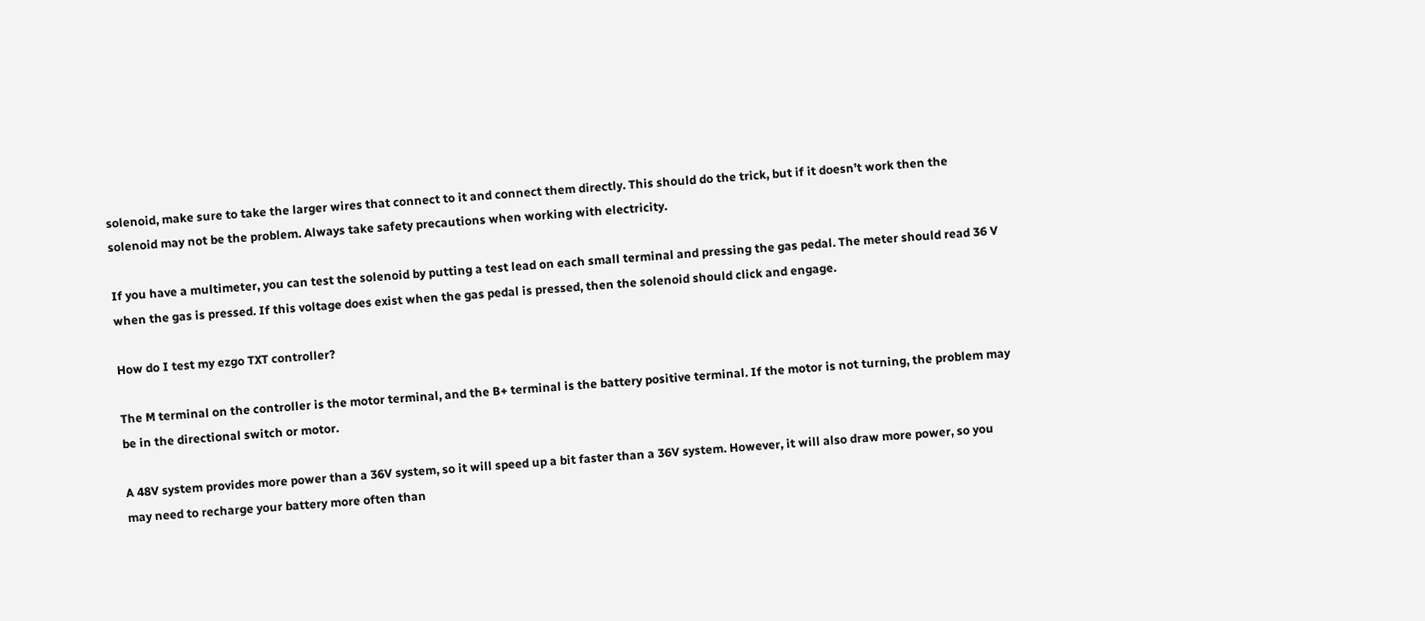solenoid, make sure to take the larger wires that connect to it and connect them directly. This should do the trick, but if it doesn’t work then the solenoid may not be the problem. Always take safety precautions when working with electricity.

If you have a multimeter, you can test the solenoid by putting a test lead on each small terminal and pressing the gas pedal. The meter should read 36 V when the gas is pressed. If this voltage does exist when the gas pedal is pressed, then the solenoid should click and engage.

How do I test my ezgo TXT controller?

The M terminal on the controller is the motor terminal, and the B+ terminal is the battery positive terminal. If the motor is not turning, the problem may be in the directional switch or motor.

A 48V system provides more power than a 36V system, so it will speed up a bit faster than a 36V system. However, it will also draw more power, so you may need to recharge your battery more often than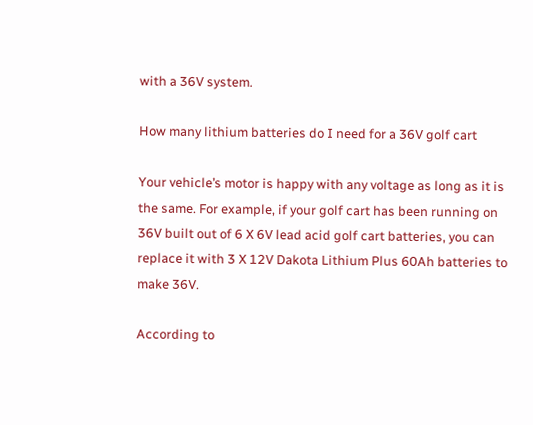with a 36V system.

How many lithium batteries do I need for a 36V golf cart

Your vehicle’s motor is happy with any voltage as long as it is the same. For example, if your golf cart has been running on 36V built out of 6 X 6V lead acid golf cart batteries, you can replace it with 3 X 12V Dakota Lithium Plus 60Ah batteries to make 36V.

According to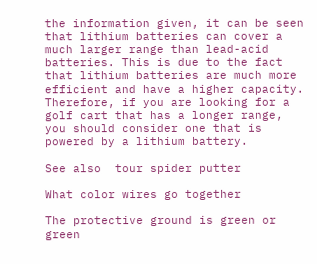the information given, it can be seen that lithium batteries can cover a much larger range than lead-acid batteries. This is due to the fact that lithium batteries are much more efficient and have a higher capacity. Therefore, if you are looking for a golf cart that has a longer range, you should consider one that is powered by a lithium battery.

See also  tour spider putter

What color wires go together

The protective ground is green or green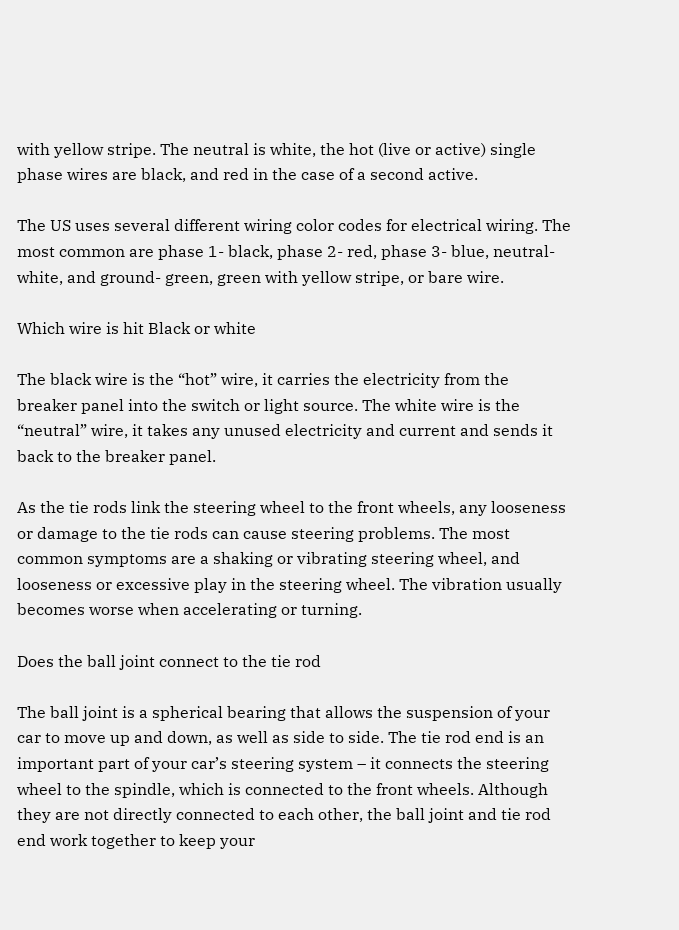with yellow stripe. The neutral is white, the hot (live or active) single phase wires are black, and red in the case of a second active.

The US uses several different wiring color codes for electrical wiring. The most common are phase 1- black, phase 2- red, phase 3- blue, neutral- white, and ground- green, green with yellow stripe, or bare wire.

Which wire is hit Black or white

The black wire is the “hot” wire, it carries the electricity from the breaker panel into the switch or light source. The white wire is the “neutral” wire, it takes any unused electricity and current and sends it back to the breaker panel.

As the tie rods link the steering wheel to the front wheels, any looseness or damage to the tie rods can cause steering problems. The most common symptoms are a shaking or vibrating steering wheel, and looseness or excessive play in the steering wheel. The vibration usually becomes worse when accelerating or turning.

Does the ball joint connect to the tie rod

The ball joint is a spherical bearing that allows the suspension of your car to move up and down, as well as side to side. The tie rod end is an important part of your car’s steering system – it connects the steering wheel to the spindle, which is connected to the front wheels. Although they are not directly connected to each other, the ball joint and tie rod end work together to keep your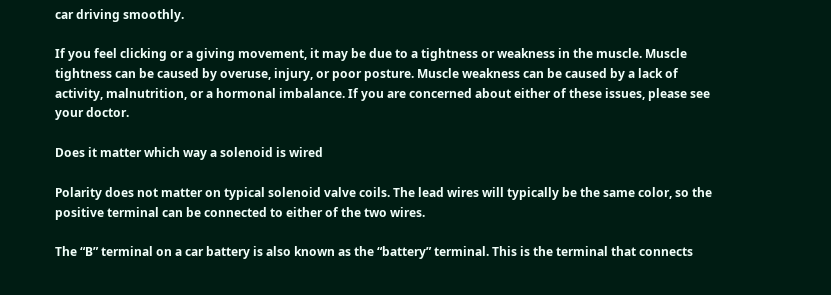car driving smoothly.

If you feel clicking or a giving movement, it may be due to a tightness or weakness in the muscle. Muscle tightness can be caused by overuse, injury, or poor posture. Muscle weakness can be caused by a lack of activity, malnutrition, or a hormonal imbalance. If you are concerned about either of these issues, please see your doctor.

Does it matter which way a solenoid is wired

Polarity does not matter on typical solenoid valve coils. The lead wires will typically be the same color, so the positive terminal can be connected to either of the two wires.

The “B” terminal on a car battery is also known as the “battery” terminal. This is the terminal that connects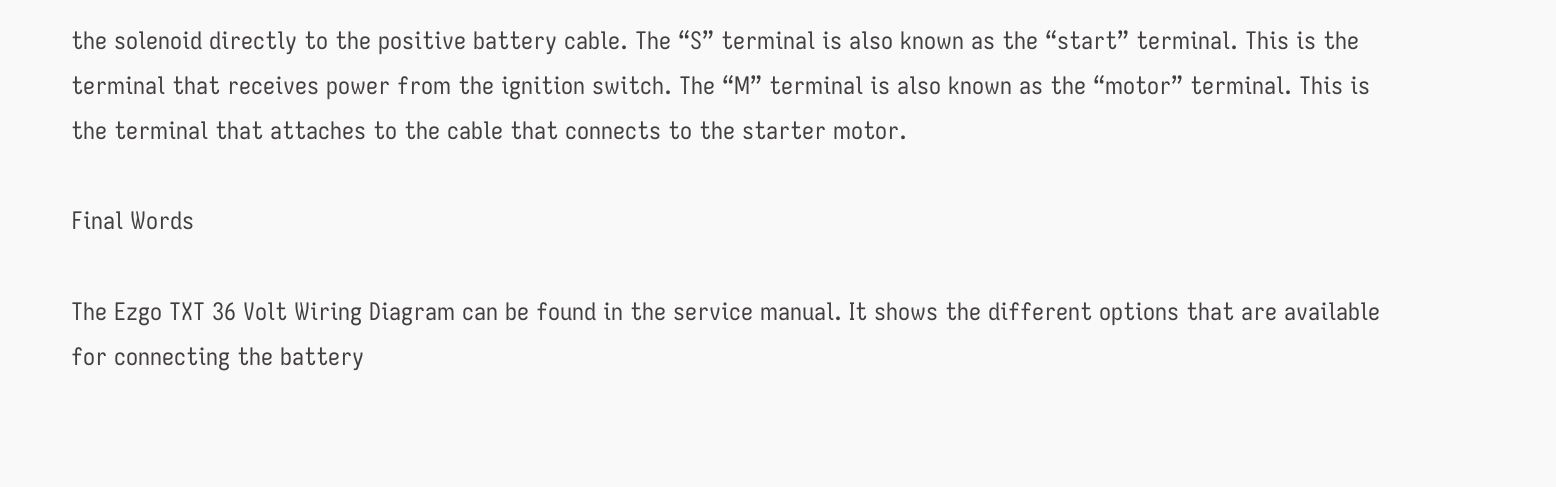the solenoid directly to the positive battery cable. The “S” terminal is also known as the “start” terminal. This is the terminal that receives power from the ignition switch. The “M” terminal is also known as the “motor” terminal. This is the terminal that attaches to the cable that connects to the starter motor.

Final Words

The Ezgo TXT 36 Volt Wiring Diagram can be found in the service manual. It shows the different options that are available for connecting the battery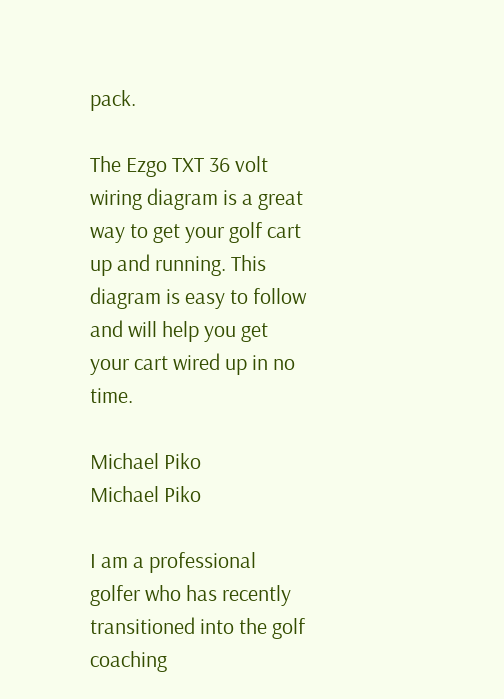pack.

The Ezgo TXT 36 volt wiring diagram is a great way to get your golf cart up and running. This diagram is easy to follow and will help you get your cart wired up in no time.

Michael Piko
Michael Piko

I am a professional golfer who has recently transitioned into the golf coaching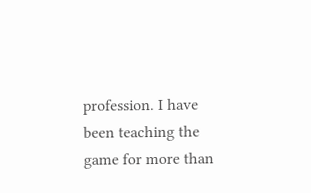profession. I have been teaching the game for more than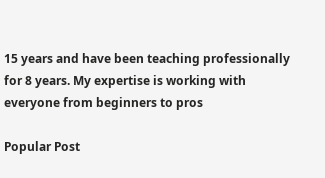15 years and have been teaching professionally for 8 years. My expertise is working with everyone from beginners to pros

Popular Post